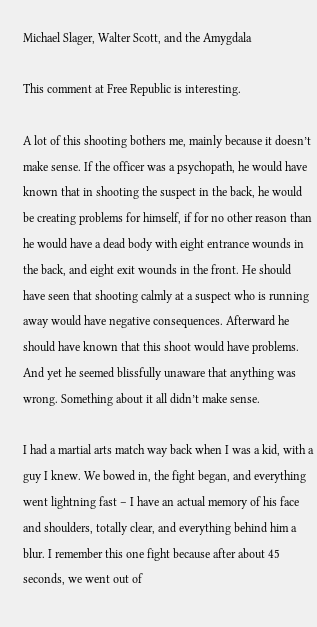Michael Slager, Walter Scott, and the Amygdala

This comment at Free Republic is interesting.

A lot of this shooting bothers me, mainly because it doesn’t make sense. If the officer was a psychopath, he would have known that in shooting the suspect in the back, he would be creating problems for himself, if for no other reason than he would have a dead body with eight entrance wounds in the back, and eight exit wounds in the front. He should have seen that shooting calmly at a suspect who is running away would have negative consequences. Afterward he should have known that this shoot would have problems. And yet he seemed blissfully unaware that anything was wrong. Something about it all didn’t make sense.

I had a martial arts match way back when I was a kid, with a guy I knew. We bowed in, the fight began, and everything went lightning fast – I have an actual memory of his face and shoulders, totally clear, and everything behind him a blur. I remember this one fight because after about 45 seconds, we went out of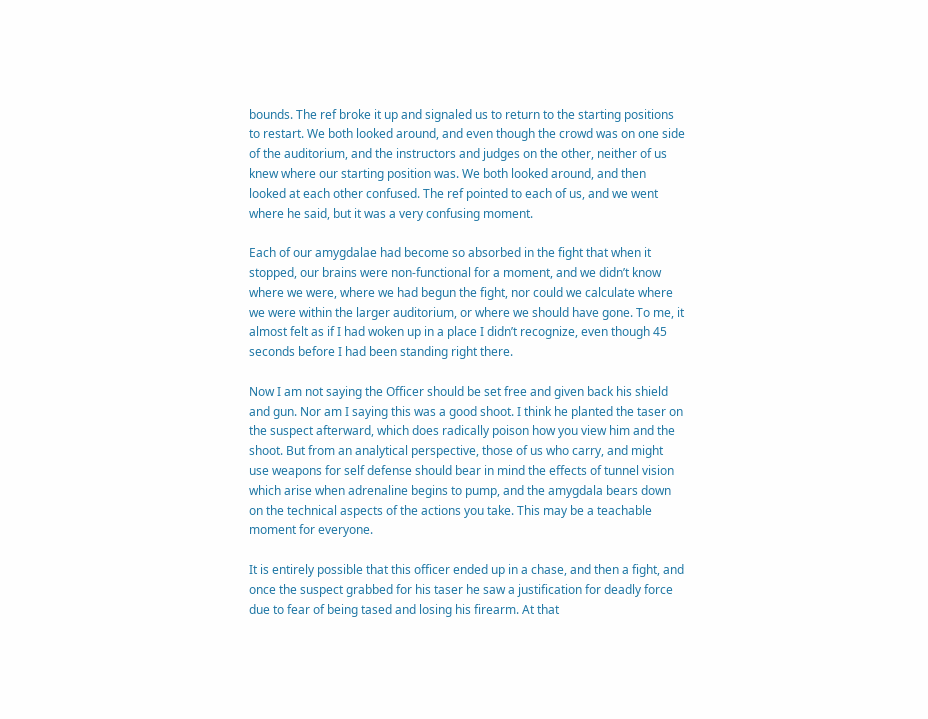bounds. The ref broke it up and signaled us to return to the starting positions to restart. We both looked around, and even though the crowd was on one side of the auditorium, and the instructors and judges on the other, neither of us knew where our starting position was. We both looked around, and then looked at each other confused. The ref pointed to each of us, and we went where he said, but it was a very confusing moment.

Each of our amygdalae had become so absorbed in the fight that when it stopped, our brains were non-functional for a moment, and we didn’t know where we were, where we had begun the fight, nor could we calculate where we were within the larger auditorium, or where we should have gone. To me, it almost felt as if I had woken up in a place I didn’t recognize, even though 45 seconds before I had been standing right there.

Now I am not saying the Officer should be set free and given back his shield and gun. Nor am I saying this was a good shoot. I think he planted the taser on the suspect afterward, which does radically poison how you view him and the shoot. But from an analytical perspective, those of us who carry, and might use weapons for self defense should bear in mind the effects of tunnel vision which arise when adrenaline begins to pump, and the amygdala bears down on the technical aspects of the actions you take. This may be a teachable moment for everyone.

It is entirely possible that this officer ended up in a chase, and then a fight, and once the suspect grabbed for his taser he saw a justification for deadly force due to fear of being tased and losing his firearm. At that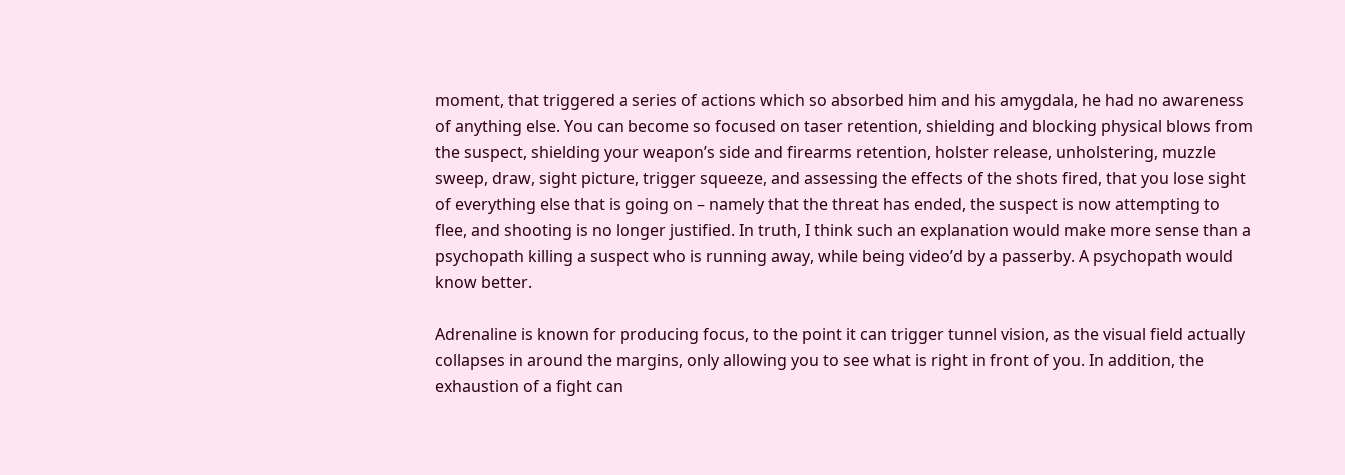moment, that triggered a series of actions which so absorbed him and his amygdala, he had no awareness of anything else. You can become so focused on taser retention, shielding and blocking physical blows from the suspect, shielding your weapon’s side and firearms retention, holster release, unholstering, muzzle sweep, draw, sight picture, trigger squeeze, and assessing the effects of the shots fired, that you lose sight of everything else that is going on – namely that the threat has ended, the suspect is now attempting to flee, and shooting is no longer justified. In truth, I think such an explanation would make more sense than a psychopath killing a suspect who is running away, while being video’d by a passerby. A psychopath would know better.

Adrenaline is known for producing focus, to the point it can trigger tunnel vision, as the visual field actually collapses in around the margins, only allowing you to see what is right in front of you. In addition, the exhaustion of a fight can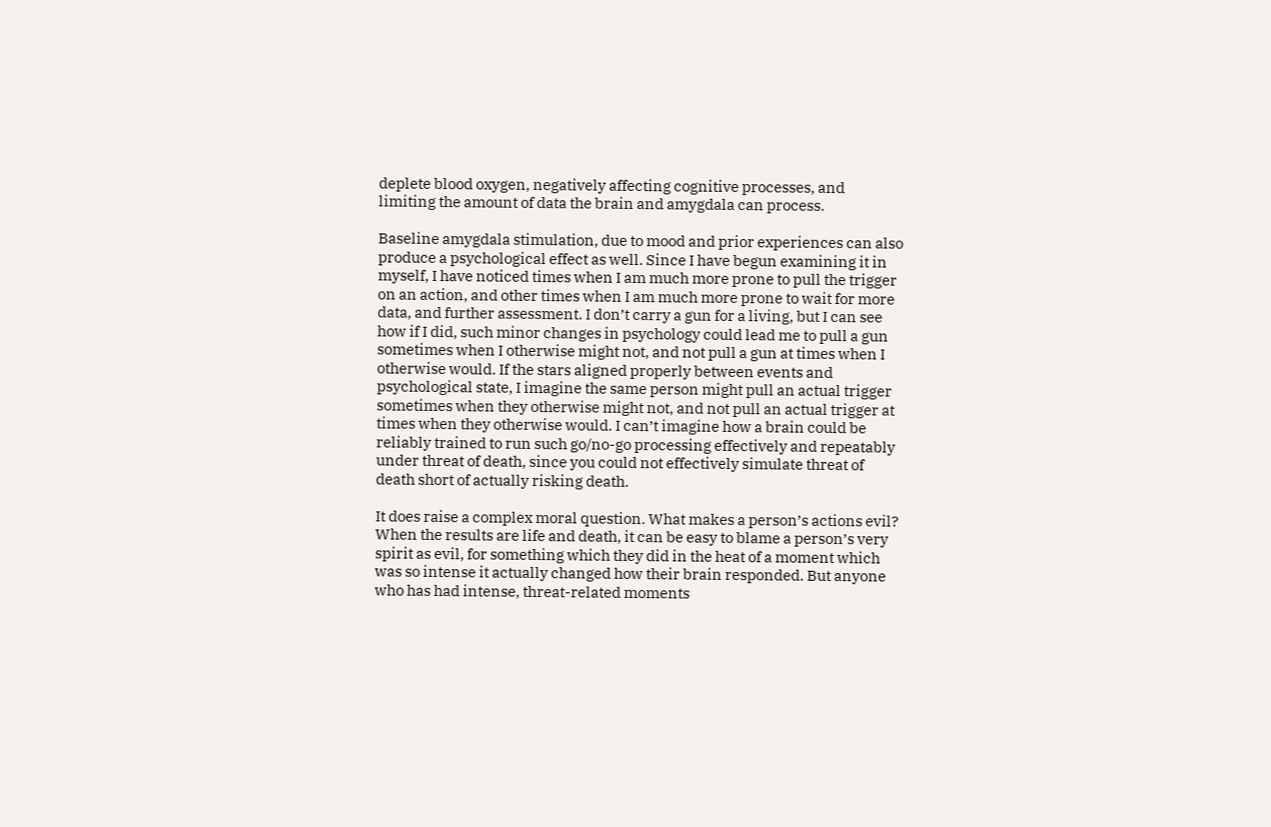deplete blood oxygen, negatively affecting cognitive processes, and limiting the amount of data the brain and amygdala can process.

Baseline amygdala stimulation, due to mood and prior experiences can also produce a psychological effect as well. Since I have begun examining it in myself, I have noticed times when I am much more prone to pull the trigger on an action, and other times when I am much more prone to wait for more data, and further assessment. I don’t carry a gun for a living, but I can see how if I did, such minor changes in psychology could lead me to pull a gun sometimes when I otherwise might not, and not pull a gun at times when I otherwise would. If the stars aligned properly between events and psychological state, I imagine the same person might pull an actual trigger sometimes when they otherwise might not, and not pull an actual trigger at times when they otherwise would. I can’t imagine how a brain could be reliably trained to run such go/no-go processing effectively and repeatably under threat of death, since you could not effectively simulate threat of death short of actually risking death.

It does raise a complex moral question. What makes a person’s actions evil? When the results are life and death, it can be easy to blame a person’s very spirit as evil, for something which they did in the heat of a moment which was so intense it actually changed how their brain responded. But anyone who has had intense, threat-related moments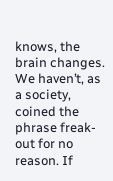knows, the brain changes. We haven’t, as a society, coined the phrase freak-out for no reason. If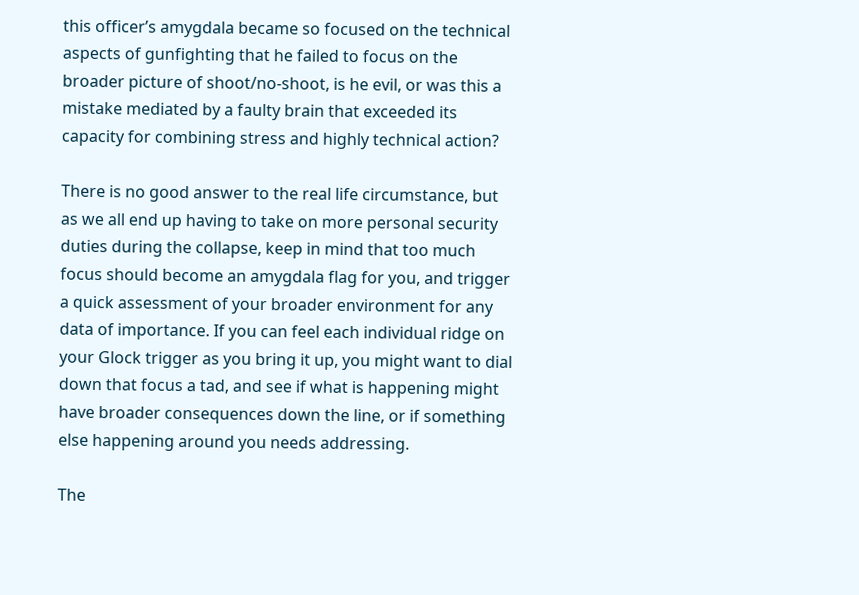this officer’s amygdala became so focused on the technical aspects of gunfighting that he failed to focus on the broader picture of shoot/no-shoot, is he evil, or was this a mistake mediated by a faulty brain that exceeded its capacity for combining stress and highly technical action?

There is no good answer to the real life circumstance, but as we all end up having to take on more personal security duties during the collapse, keep in mind that too much focus should become an amygdala flag for you, and trigger a quick assessment of your broader environment for any data of importance. If you can feel each individual ridge on your Glock trigger as you bring it up, you might want to dial down that focus a tad, and see if what is happening might have broader consequences down the line, or if something else happening around you needs addressing.

The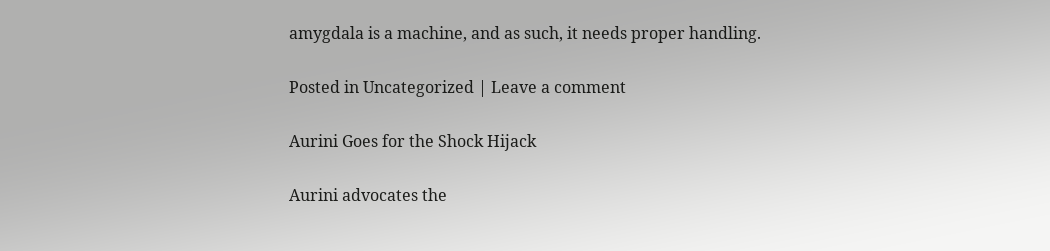amygdala is a machine, and as such, it needs proper handling.

Posted in Uncategorized | Leave a comment

Aurini Goes for the Shock Hijack

Aurini advocates the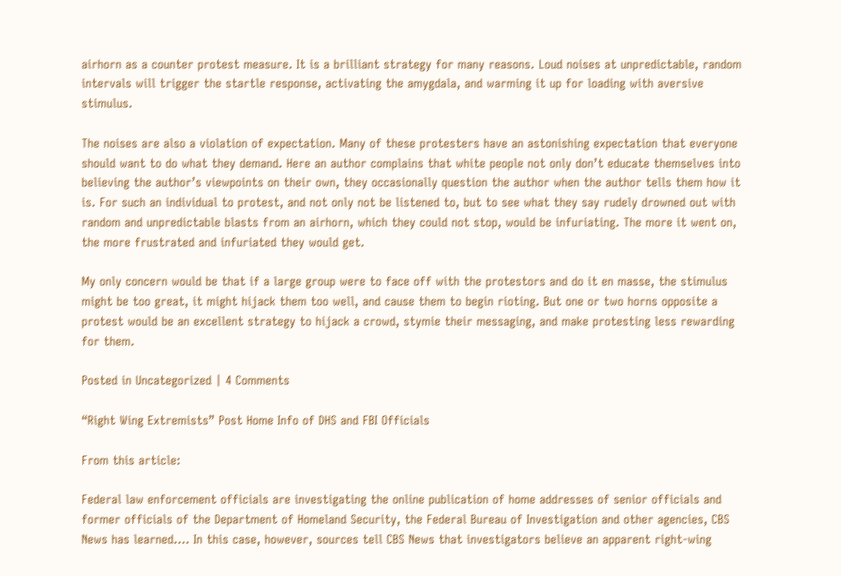airhorn as a counter protest measure. It is a brilliant strategy for many reasons. Loud noises at unpredictable, random intervals will trigger the startle response, activating the amygdala, and warming it up for loading with aversive stimulus.

The noises are also a violation of expectation. Many of these protesters have an astonishing expectation that everyone should want to do what they demand. Here an author complains that white people not only don’t educate themselves into believing the author’s viewpoints on their own, they occasionally question the author when the author tells them how it is. For such an individual to protest, and not only not be listened to, but to see what they say rudely drowned out with random and unpredictable blasts from an airhorn, which they could not stop, would be infuriating. The more it went on, the more frustrated and infuriated they would get.

My only concern would be that if a large group were to face off with the protestors and do it en masse, the stimulus might be too great, it might hijack them too well, and cause them to begin rioting. But one or two horns opposite a protest would be an excellent strategy to hijack a crowd, stymie their messaging, and make protesting less rewarding for them.

Posted in Uncategorized | 4 Comments

“Right Wing Extremists” Post Home Info of DHS and FBI Officials

From this article:

Federal law enforcement officials are investigating the online publication of home addresses of senior officials and former officials of the Department of Homeland Security, the Federal Bureau of Investigation and other agencies, CBS News has learned…. In this case, however, sources tell CBS News that investigators believe an apparent right-wing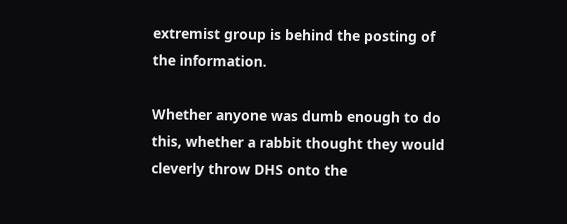extremist group is behind the posting of the information.

Whether anyone was dumb enough to do this, whether a rabbit thought they would cleverly throw DHS onto the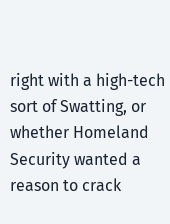right with a high-tech sort of Swatting, or whether Homeland Security wanted a reason to crack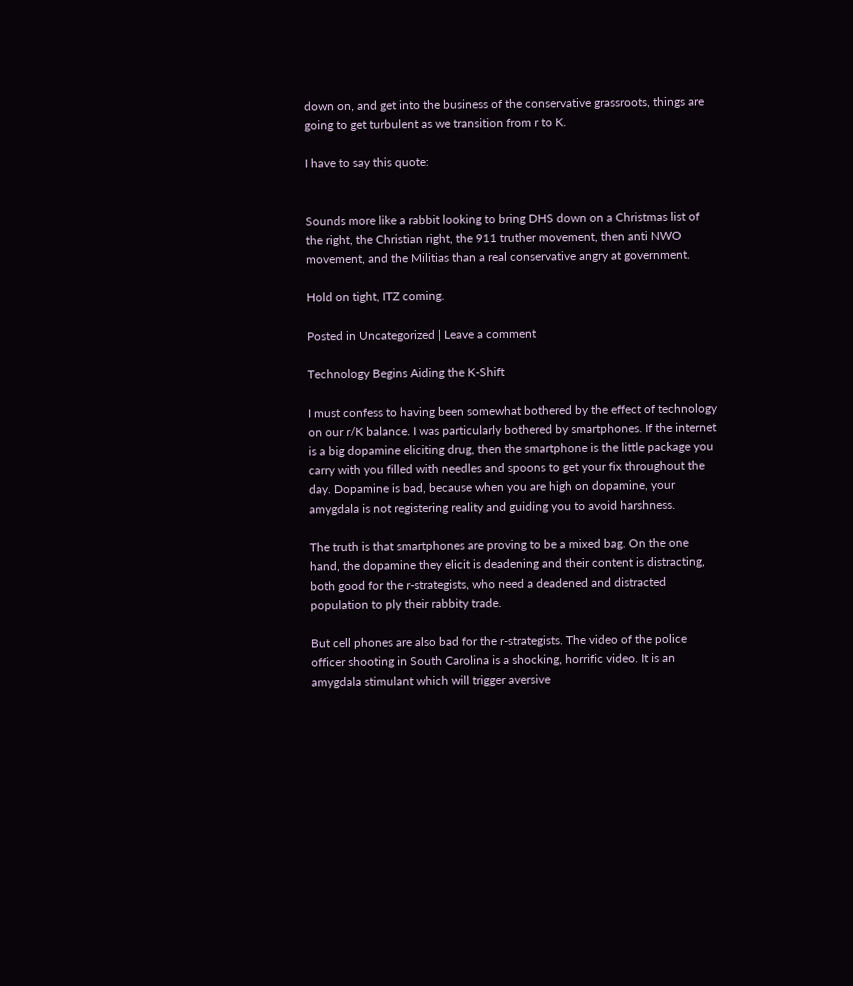down on, and get into the business of the conservative grassroots, things are going to get turbulent as we transition from r to K.

I have to say this quote:


Sounds more like a rabbit looking to bring DHS down on a Christmas list of the right, the Christian right, the 911 truther movement, then anti NWO movement, and the Militias than a real conservative angry at government.

Hold on tight, ITZ coming.

Posted in Uncategorized | Leave a comment

Technology Begins Aiding the K-Shift

I must confess to having been somewhat bothered by the effect of technology on our r/K balance. I was particularly bothered by smartphones. If the internet is a big dopamine eliciting drug, then the smartphone is the little package you carry with you filled with needles and spoons to get your fix throughout the day. Dopamine is bad, because when you are high on dopamine, your amygdala is not registering reality and guiding you to avoid harshness.

The truth is that smartphones are proving to be a mixed bag. On the one hand, the dopamine they elicit is deadening and their content is distracting, both good for the r-strategists, who need a deadened and distracted population to ply their rabbity trade.

But cell phones are also bad for the r-strategists. The video of the police officer shooting in South Carolina is a shocking, horrific video. It is an amygdala stimulant which will trigger aversive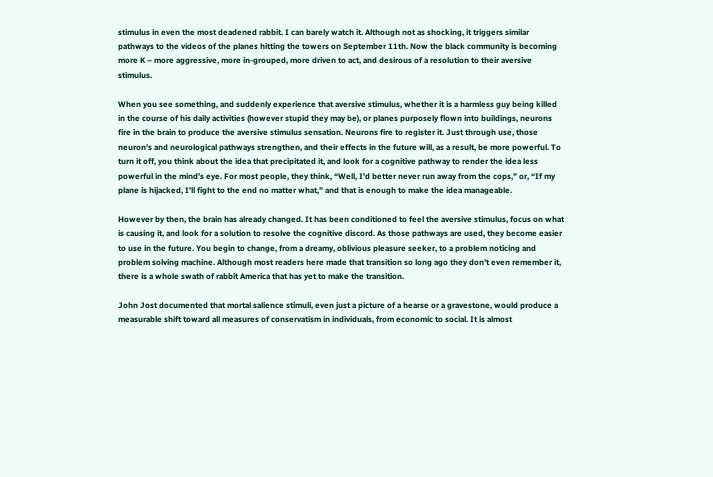stimulus in even the most deadened rabbit. I can barely watch it. Although not as shocking, it triggers similar pathways to the videos of the planes hitting the towers on September 11th. Now the black community is becoming more K – more aggressive, more in-grouped, more driven to act, and desirous of a resolution to their aversive stimulus.

When you see something, and suddenly experience that aversive stimulus, whether it is a harmless guy being killed in the course of his daily activities (however stupid they may be), or planes purposely flown into buildings, neurons fire in the brain to produce the aversive stimulus sensation. Neurons fire to register it. Just through use, those neuron’s and neurological pathways strengthen, and their effects in the future will, as a result, be more powerful. To turn it off, you think about the idea that precipitated it, and look for a cognitive pathway to render the idea less powerful in the mind’s eye. For most people, they think, “Well, I’d better never run away from the cops,” or, “If my plane is hijacked, I’ll fight to the end no matter what,” and that is enough to make the idea manageable.

However by then, the brain has already changed. It has been conditioned to feel the aversive stimulus, focus on what is causing it, and look for a solution to resolve the cognitive discord. As those pathways are used, they become easier to use in the future. You begin to change, from a dreamy, oblivious pleasure seeker, to a problem noticing and problem solving machine. Although most readers here made that transition so long ago they don’t even remember it, there is a whole swath of rabbit America that has yet to make the transition.

John Jost documented that mortal salience stimuli, even just a picture of a hearse or a gravestone, would produce a measurable shift toward all measures of conservatism in individuals, from economic to social. It is almost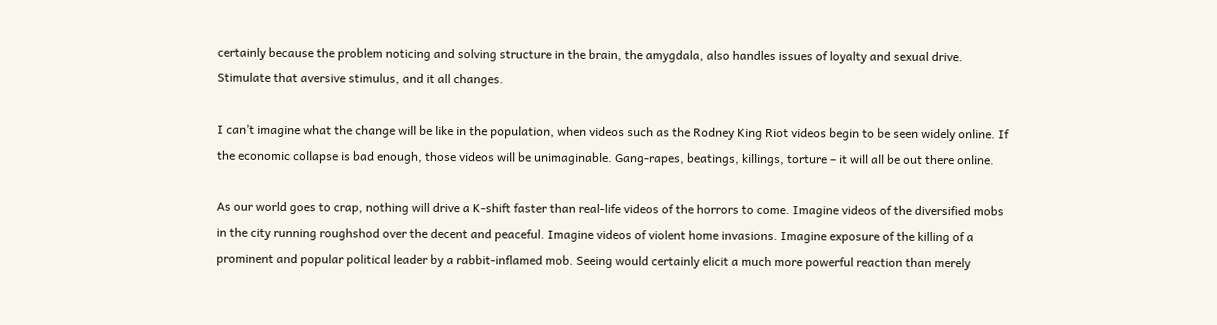certainly because the problem noticing and solving structure in the brain, the amygdala, also handles issues of loyalty and sexual drive. Stimulate that aversive stimulus, and it all changes.

I can’t imagine what the change will be like in the population, when videos such as the Rodney King Riot videos begin to be seen widely online. If the economic collapse is bad enough, those videos will be unimaginable. Gang-rapes, beatings, killings, torture – it will all be out there online.

As our world goes to crap, nothing will drive a K-shift faster than real-life videos of the horrors to come. Imagine videos of the diversified mobs in the city running roughshod over the decent and peaceful. Imagine videos of violent home invasions. Imagine exposure of the killing of a prominent and popular political leader by a rabbit-inflamed mob. Seeing would certainly elicit a much more powerful reaction than merely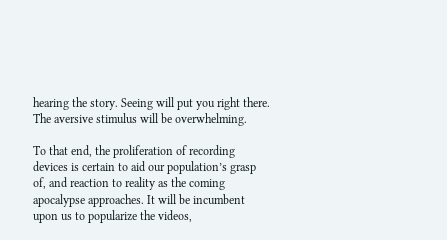hearing the story. Seeing will put you right there. The aversive stimulus will be overwhelming.

To that end, the proliferation of recording devices is certain to aid our population’s grasp of, and reaction to reality as the coming apocalypse approaches. It will be incumbent upon us to popularize the videos,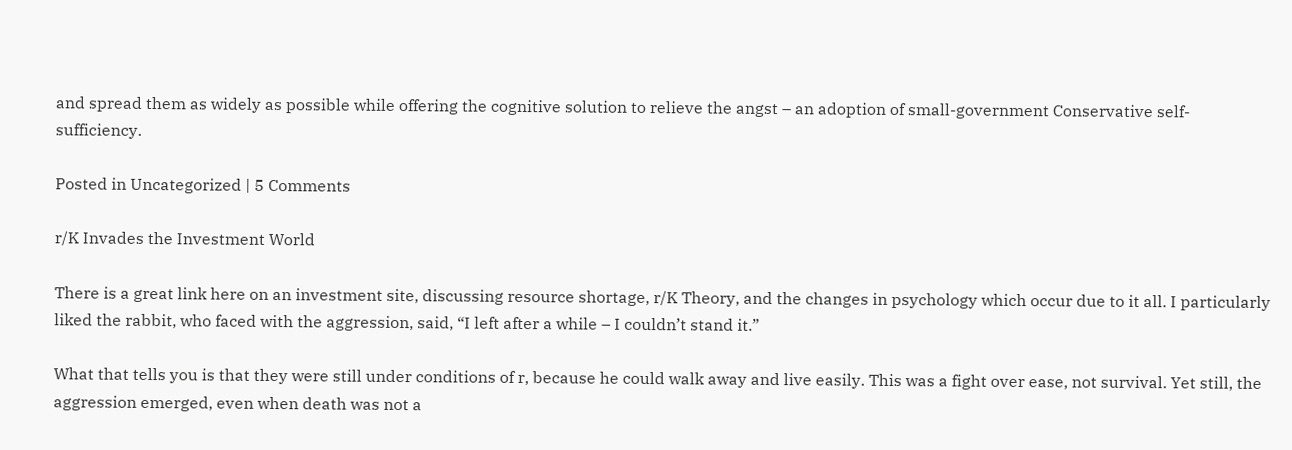and spread them as widely as possible while offering the cognitive solution to relieve the angst – an adoption of small-government Conservative self-sufficiency.

Posted in Uncategorized | 5 Comments

r/K Invades the Investment World

There is a great link here on an investment site, discussing resource shortage, r/K Theory, and the changes in psychology which occur due to it all. I particularly liked the rabbit, who faced with the aggression, said, “I left after a while – I couldn’t stand it.”

What that tells you is that they were still under conditions of r, because he could walk away and live easily. This was a fight over ease, not survival. Yet still, the aggression emerged, even when death was not a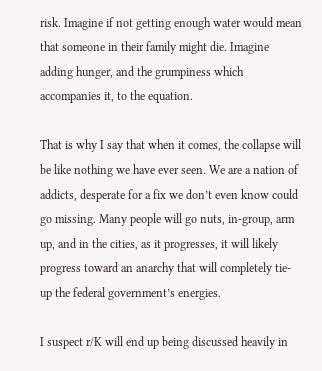risk. Imagine if not getting enough water would mean that someone in their family might die. Imagine adding hunger, and the grumpiness which accompanies it, to the equation.

That is why I say that when it comes, the collapse will be like nothing we have ever seen. We are a nation of addicts, desperate for a fix we don’t even know could go missing. Many people will go nuts, in-group, arm up, and in the cities, as it progresses, it will likely progress toward an anarchy that will completely tie-up the federal government’s energies.

I suspect r/K will end up being discussed heavily in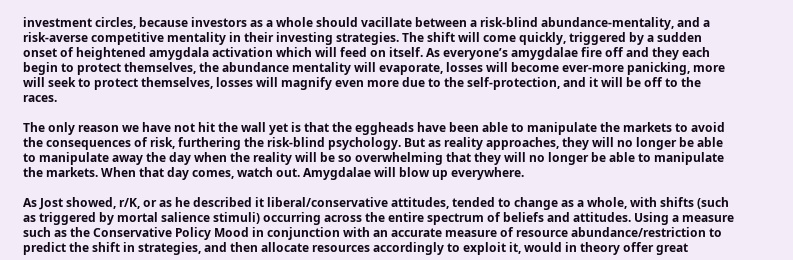investment circles, because investors as a whole should vacillate between a risk-blind abundance-mentality, and a risk-averse competitive mentality in their investing strategies. The shift will come quickly, triggered by a sudden onset of heightened amygdala activation which will feed on itself. As everyone’s amygdalae fire off and they each begin to protect themselves, the abundance mentality will evaporate, losses will become ever-more panicking, more will seek to protect themselves, losses will magnify even more due to the self-protection, and it will be off to the races.

The only reason we have not hit the wall yet is that the eggheads have been able to manipulate the markets to avoid the consequences of risk, furthering the risk-blind psychology. But as reality approaches, they will no longer be able to manipulate away the day when the reality will be so overwhelming that they will no longer be able to manipulate the markets. When that day comes, watch out. Amygdalae will blow up everywhere.

As Jost showed, r/K, or as he described it liberal/conservative attitudes, tended to change as a whole, with shifts (such as triggered by mortal salience stimuli) occurring across the entire spectrum of beliefs and attitudes. Using a measure such as the Conservative Policy Mood in conjunction with an accurate measure of resource abundance/restriction to predict the shift in strategies, and then allocate resources accordingly to exploit it, would in theory offer great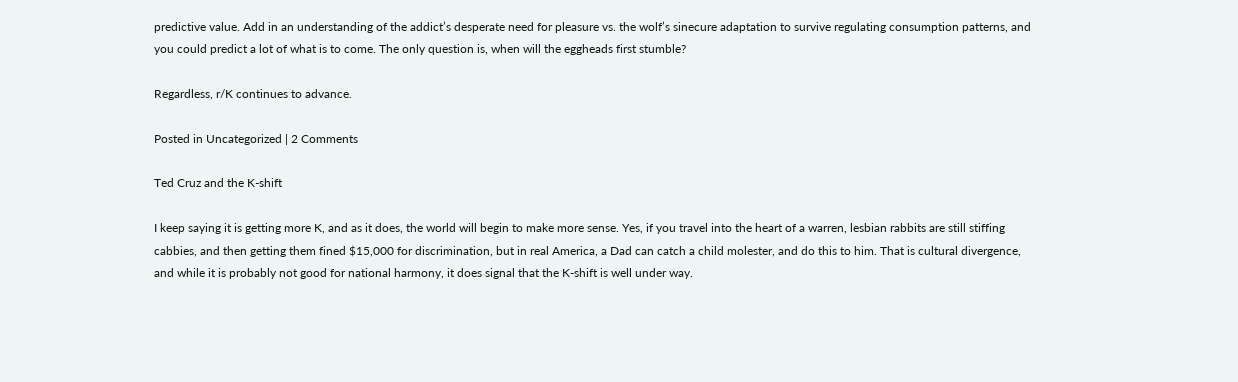predictive value. Add in an understanding of the addict’s desperate need for pleasure vs. the wolf’s sinecure adaptation to survive regulating consumption patterns, and you could predict a lot of what is to come. The only question is, when will the eggheads first stumble?

Regardless, r/K continues to advance.

Posted in Uncategorized | 2 Comments

Ted Cruz and the K-shift

I keep saying it is getting more K, and as it does, the world will begin to make more sense. Yes, if you travel into the heart of a warren, lesbian rabbits are still stiffing cabbies, and then getting them fined $15,000 for discrimination, but in real America, a Dad can catch a child molester, and do this to him. That is cultural divergence, and while it is probably not good for national harmony, it does signal that the K-shift is well under way.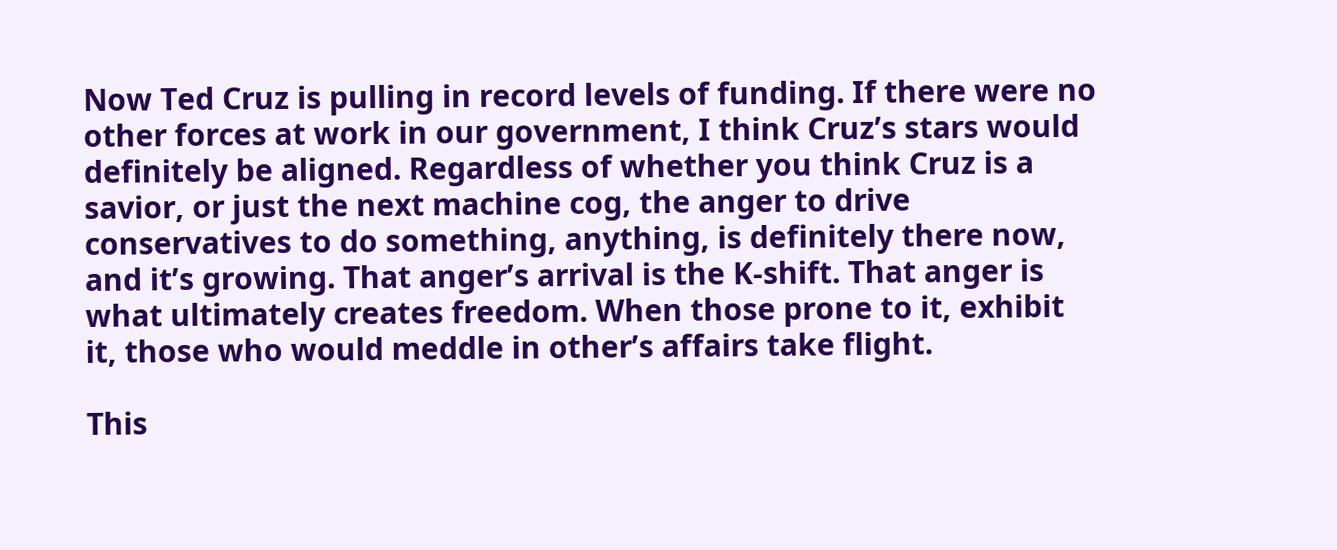Now Ted Cruz is pulling in record levels of funding. If there were no other forces at work in our government, I think Cruz’s stars would definitely be aligned. Regardless of whether you think Cruz is a savior, or just the next machine cog, the anger to drive conservatives to do something, anything, is definitely there now, and it’s growing. That anger’s arrival is the K-shift. That anger is what ultimately creates freedom. When those prone to it, exhibit it, those who would meddle in other’s affairs take flight.

This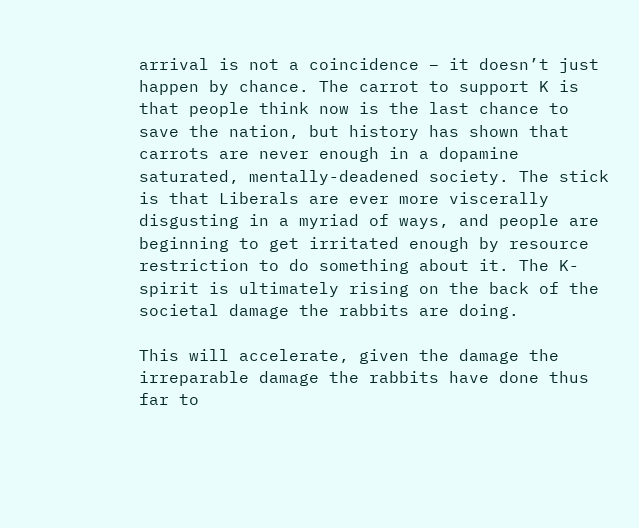arrival is not a coincidence – it doesn’t just happen by chance. The carrot to support K is that people think now is the last chance to save the nation, but history has shown that carrots are never enough in a dopamine saturated, mentally-deadened society. The stick is that Liberals are ever more viscerally disgusting in a myriad of ways, and people are beginning to get irritated enough by resource restriction to do something about it. The K-spirit is ultimately rising on the back of the societal damage the rabbits are doing.

This will accelerate, given the damage the irreparable damage the rabbits have done thus far to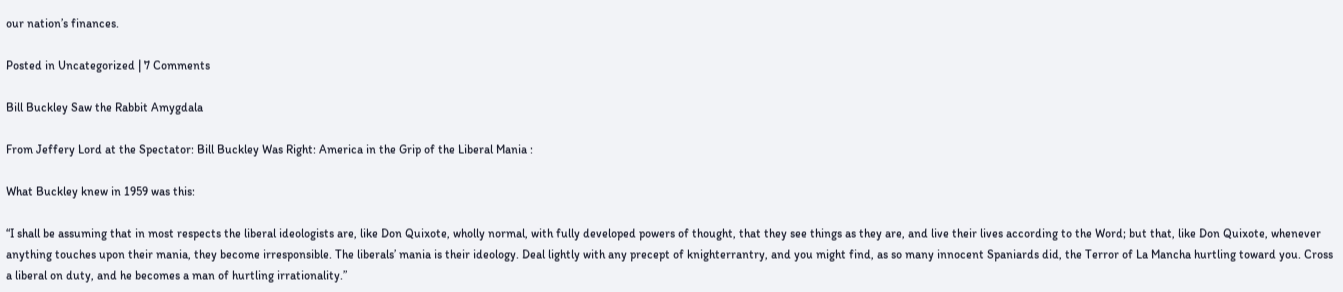our nation’s finances.

Posted in Uncategorized | 7 Comments

Bill Buckley Saw the Rabbit Amygdala

From Jeffery Lord at the Spectator: Bill Buckley Was Right: America in the Grip of the Liberal Mania :

What Buckley knew in 1959 was this:

“I shall be assuming that in most respects the liberal ideologists are, like Don Quixote, wholly normal, with fully developed powers of thought, that they see things as they are, and live their lives according to the Word; but that, like Don Quixote, whenever anything touches upon their mania, they become irresponsible. The liberals’ mania is their ideology. Deal lightly with any precept of knighterrantry, and you might find, as so many innocent Spaniards did, the Terror of La Mancha hurtling toward you. Cross a liberal on duty, and he becomes a man of hurtling irrationality.”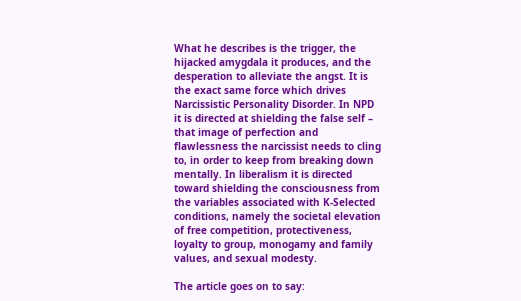What he describes is the trigger, the hijacked amygdala it produces, and the desperation to alleviate the angst. It is the exact same force which drives Narcissistic Personality Disorder. In NPD it is directed at shielding the false self – that image of perfection and flawlessness the narcissist needs to cling to, in order to keep from breaking down mentally. In liberalism it is directed toward shielding the consciousness from the variables associated with K-Selected conditions, namely the societal elevation of free competition, protectiveness, loyalty to group, monogamy and family values, and sexual modesty.

The article goes on to say: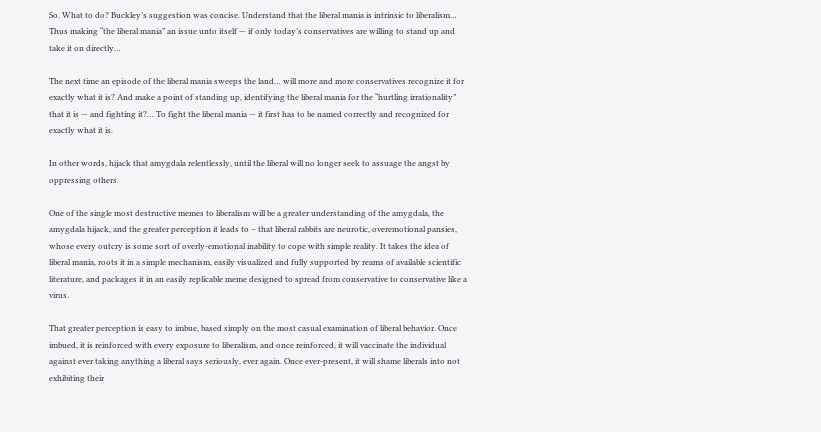So. What to do? Buckley’s suggestion was concise. Understand that the liberal mania is intrinsic to liberalism… Thus making “the liberal mania” an issue unto itself — if only today’s conservatives are willing to stand up and take it on directly…

The next time an episode of the liberal mania sweeps the land… will more and more conservatives recognize it for exactly what it is? And make a point of standing up, identifying the liberal mania for the “hurtling irrationality” that it is — and fighting it?… To fight the liberal mania — it first has to be named correctly and recognized for exactly what it is.

In other words, hijack that amygdala relentlessly, until the liberal will no longer seek to assuage the angst by oppressing others.

One of the single most destructive memes to liberalism will be a greater understanding of the amygdala, the amygdala hijack, and the greater perception it leads to – that liberal rabbits are neurotic, overemotional pansies, whose every outcry is some sort of overly-emotional inability to cope with simple reality. It takes the idea of liberal mania, roots it in a simple mechanism, easily visualized and fully supported by reams of available scientific literature, and packages it in an easily replicable meme designed to spread from conservative to conservative like a virus.

That greater perception is easy to imbue, based simply on the most casual examination of liberal behavior. Once imbued, it is reinforced with every exposure to liberalism, and once reinforced, it will vaccinate the individual against ever taking anything a liberal says seriously, ever again. Once ever-present, it will shame liberals into not exhibiting their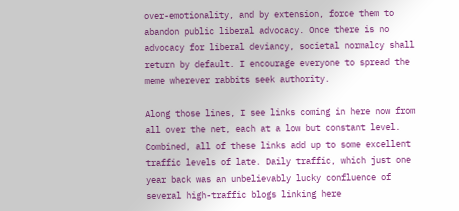over-emotionality, and by extension, force them to abandon public liberal advocacy. Once there is no advocacy for liberal deviancy, societal normalcy shall return by default. I encourage everyone to spread the meme wherever rabbits seek authority.

Along those lines, I see links coming in here now from all over the net, each at a low but constant level. Combined, all of these links add up to some excellent traffic levels of late. Daily traffic, which just one year back was an unbelievably lucky confluence of several high-traffic blogs linking here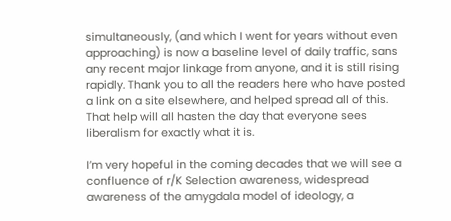simultaneously, (and which I went for years without even approaching) is now a baseline level of daily traffic, sans any recent major linkage from anyone, and it is still rising rapidly. Thank you to all the readers here who have posted a link on a site elsewhere, and helped spread all of this. That help will all hasten the day that everyone sees liberalism for exactly what it is.

I’m very hopeful in the coming decades that we will see a confluence of r/K Selection awareness, widespread awareness of the amygdala model of ideology, a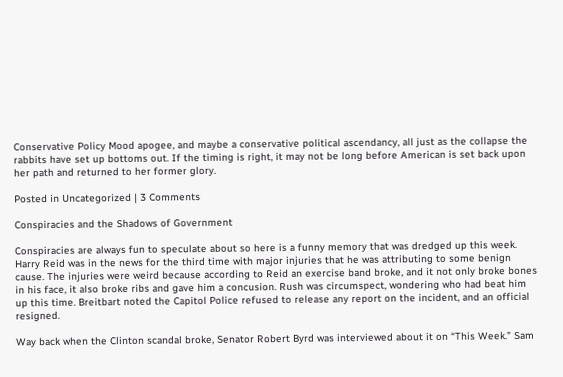Conservative Policy Mood apogee, and maybe a conservative political ascendancy, all just as the collapse the rabbits have set up bottoms out. If the timing is right, it may not be long before American is set back upon her path and returned to her former glory.

Posted in Uncategorized | 3 Comments

Conspiracies and the Shadows of Government

Conspiracies are always fun to speculate about so here is a funny memory that was dredged up this week. Harry Reid was in the news for the third time with major injuries that he was attributing to some benign cause. The injuries were weird because according to Reid an exercise band broke, and it not only broke bones in his face, it also broke ribs and gave him a concusion. Rush was circumspect, wondering who had beat him up this time. Breitbart noted the Capitol Police refused to release any report on the incident, and an official resigned.

Way back when the Clinton scandal broke, Senator Robert Byrd was interviewed about it on “This Week.” Sam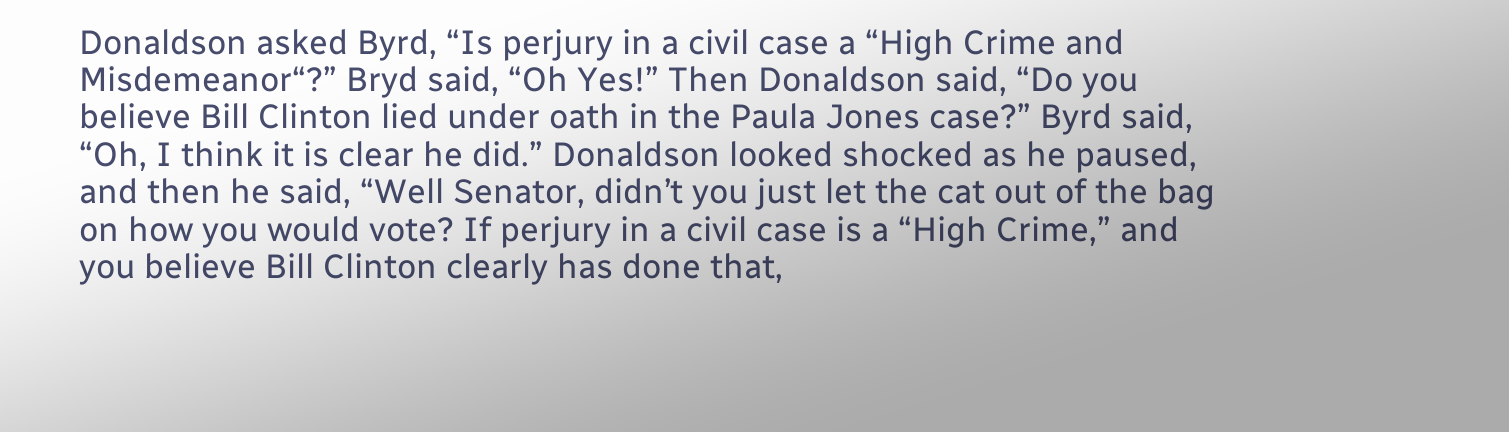Donaldson asked Byrd, “Is perjury in a civil case a “High Crime and Misdemeanor“?” Bryd said, “Oh Yes!” Then Donaldson said, “Do you believe Bill Clinton lied under oath in the Paula Jones case?” Byrd said, “Oh, I think it is clear he did.” Donaldson looked shocked as he paused, and then he said, “Well Senator, didn’t you just let the cat out of the bag on how you would vote? If perjury in a civil case is a “High Crime,” and you believe Bill Clinton clearly has done that,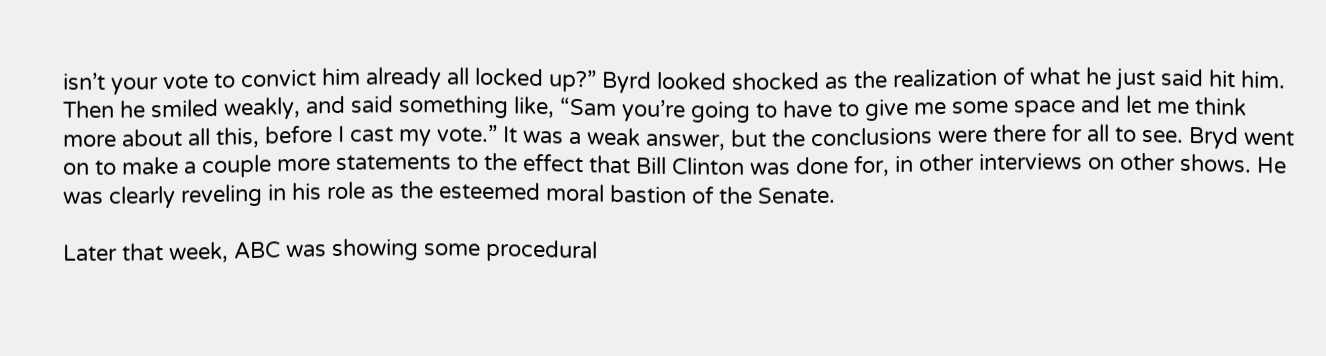isn’t your vote to convict him already all locked up?” Byrd looked shocked as the realization of what he just said hit him. Then he smiled weakly, and said something like, “Sam you’re going to have to give me some space and let me think more about all this, before I cast my vote.” It was a weak answer, but the conclusions were there for all to see. Bryd went on to make a couple more statements to the effect that Bill Clinton was done for, in other interviews on other shows. He was clearly reveling in his role as the esteemed moral bastion of the Senate.

Later that week, ABC was showing some procedural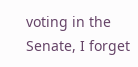voting in the Senate, I forget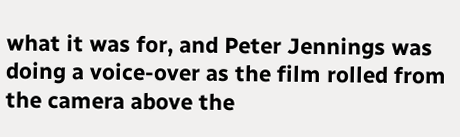what it was for, and Peter Jennings was doing a voice-over as the film rolled from the camera above the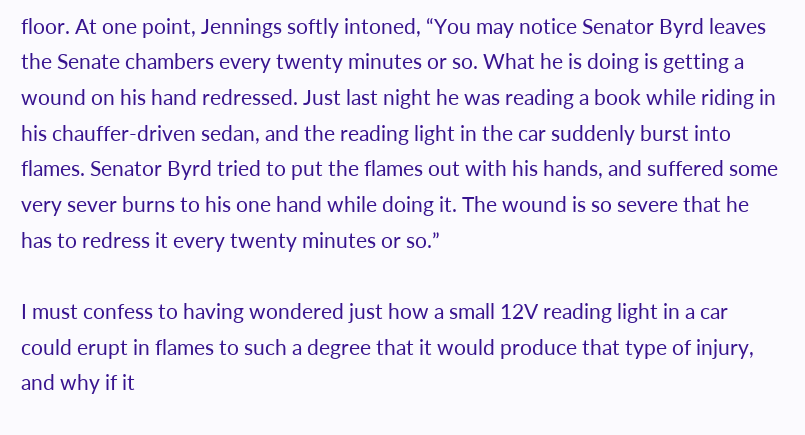floor. At one point, Jennings softly intoned, “You may notice Senator Byrd leaves the Senate chambers every twenty minutes or so. What he is doing is getting a wound on his hand redressed. Just last night he was reading a book while riding in his chauffer-driven sedan, and the reading light in the car suddenly burst into flames. Senator Byrd tried to put the flames out with his hands, and suffered some very sever burns to his one hand while doing it. The wound is so severe that he has to redress it every twenty minutes or so.”

I must confess to having wondered just how a small 12V reading light in a car could erupt in flames to such a degree that it would produce that type of injury, and why if it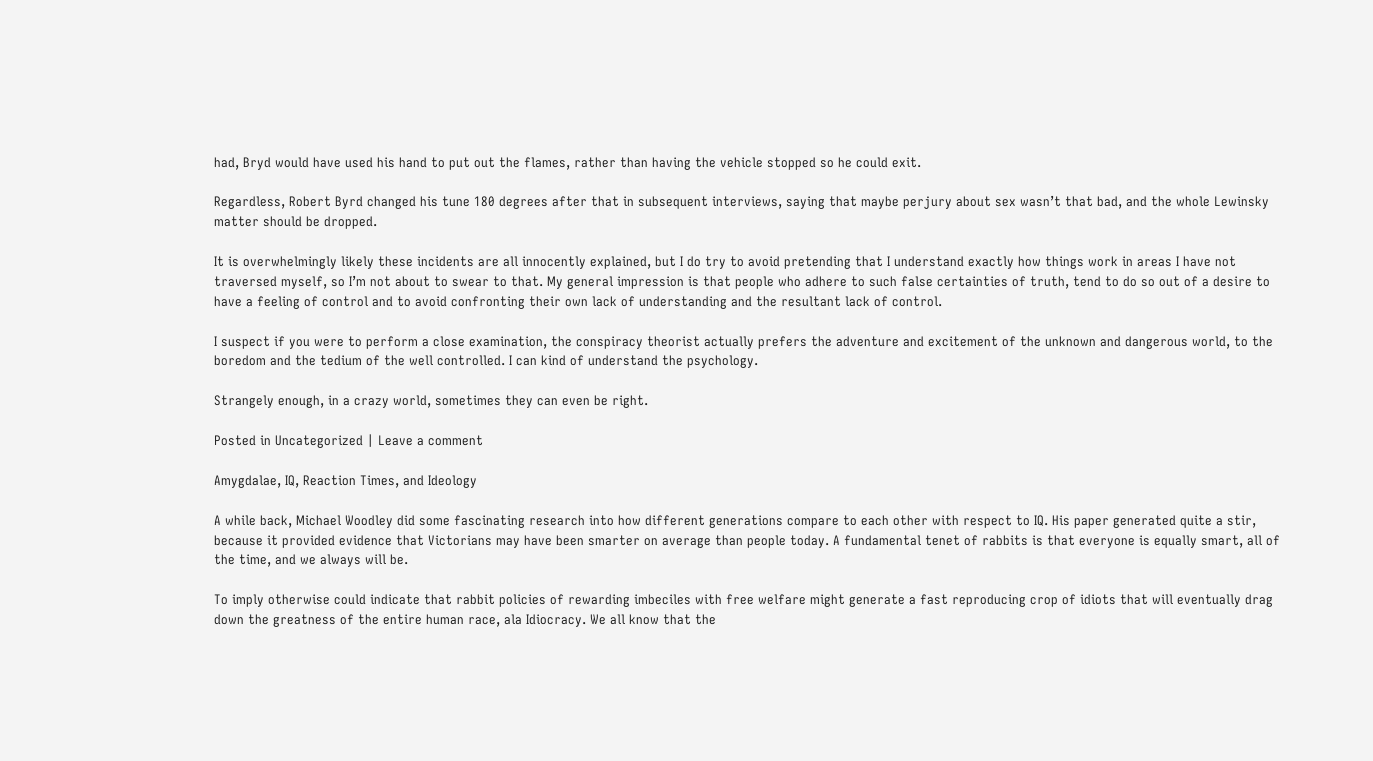had, Bryd would have used his hand to put out the flames, rather than having the vehicle stopped so he could exit.

Regardless, Robert Byrd changed his tune 180 degrees after that in subsequent interviews, saying that maybe perjury about sex wasn’t that bad, and the whole Lewinsky matter should be dropped.

It is overwhelmingly likely these incidents are all innocently explained, but I do try to avoid pretending that I understand exactly how things work in areas I have not traversed myself, so I’m not about to swear to that. My general impression is that people who adhere to such false certainties of truth, tend to do so out of a desire to have a feeling of control and to avoid confronting their own lack of understanding and the resultant lack of control.

I suspect if you were to perform a close examination, the conspiracy theorist actually prefers the adventure and excitement of the unknown and dangerous world, to the boredom and the tedium of the well controlled. I can kind of understand the psychology.

Strangely enough, in a crazy world, sometimes they can even be right.

Posted in Uncategorized | Leave a comment

Amygdalae, IQ, Reaction Times, and Ideology

A while back, Michael Woodley did some fascinating research into how different generations compare to each other with respect to IQ. His paper generated quite a stir, because it provided evidence that Victorians may have been smarter on average than people today. A fundamental tenet of rabbits is that everyone is equally smart, all of the time, and we always will be.

To imply otherwise could indicate that rabbit policies of rewarding imbeciles with free welfare might generate a fast reproducing crop of idiots that will eventually drag down the greatness of the entire human race, ala Idiocracy. We all know that the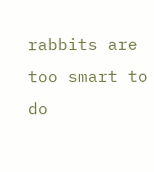rabbits are too smart to do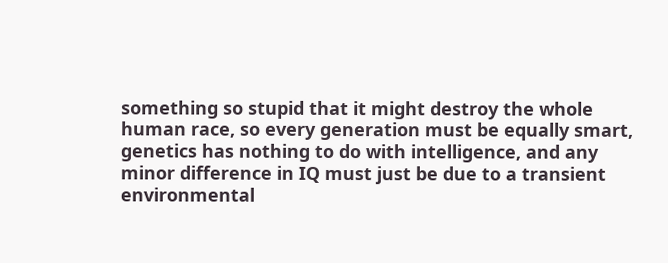something so stupid that it might destroy the whole human race, so every generation must be equally smart, genetics has nothing to do with intelligence, and any minor difference in IQ must just be due to a transient environmental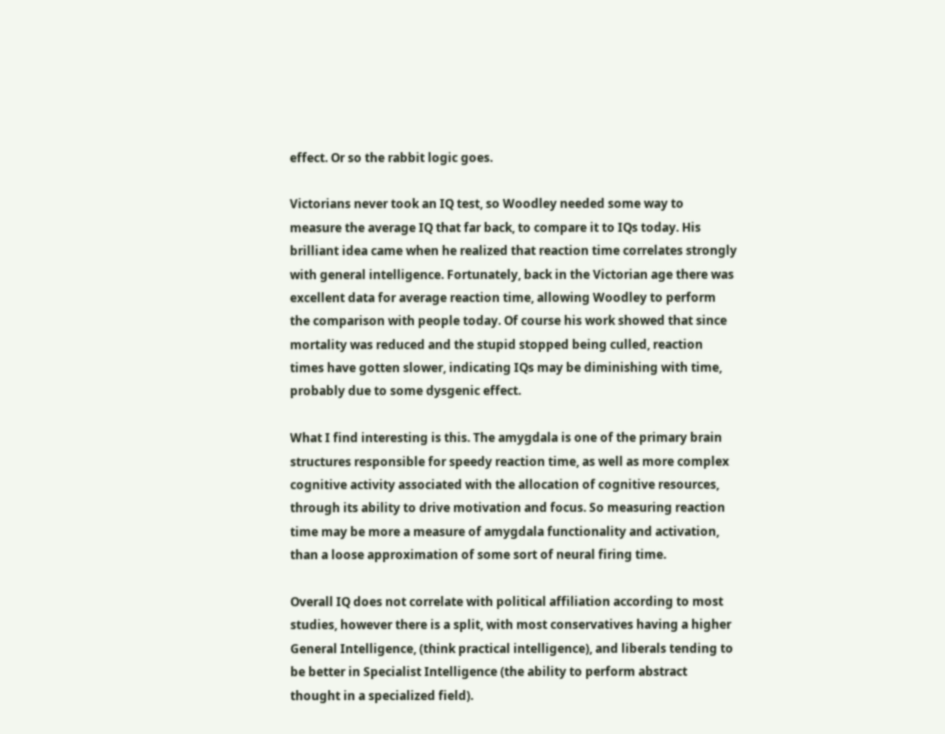effect. Or so the rabbit logic goes.

Victorians never took an IQ test, so Woodley needed some way to measure the average IQ that far back, to compare it to IQs today. His brilliant idea came when he realized that reaction time correlates strongly with general intelligence. Fortunately, back in the Victorian age there was excellent data for average reaction time, allowing Woodley to perform the comparison with people today. Of course his work showed that since mortality was reduced and the stupid stopped being culled, reaction times have gotten slower, indicating IQs may be diminishing with time, probably due to some dysgenic effect.

What I find interesting is this. The amygdala is one of the primary brain structures responsible for speedy reaction time, as well as more complex cognitive activity associated with the allocation of cognitive resources, through its ability to drive motivation and focus. So measuring reaction time may be more a measure of amygdala functionality and activation, than a loose approximation of some sort of neural firing time.

Overall IQ does not correlate with political affiliation according to most studies, however there is a split, with most conservatives having a higher General Intelligence, (think practical intelligence), and liberals tending to be better in Specialist Intelligence (the ability to perform abstract thought in a specialized field).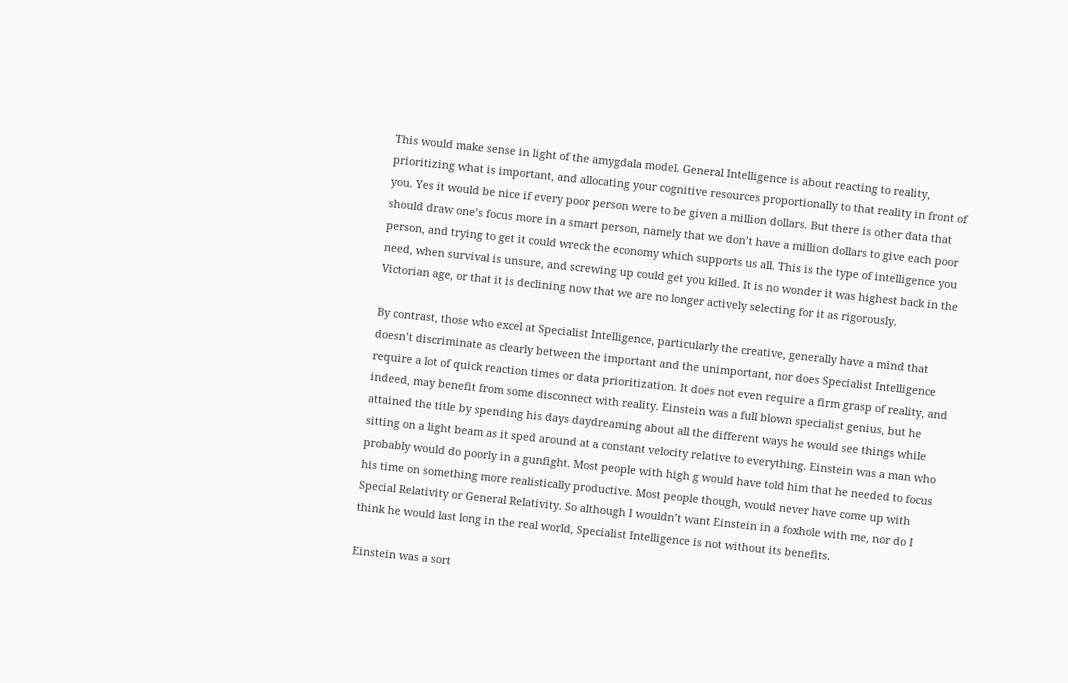This would make sense in light of the amygdala model. General Intelligence is about reacting to reality, prioritizing what is important, and allocating your cognitive resources proportionally to that reality in front of you. Yes it would be nice if every poor person were to be given a million dollars. But there is other data that should draw one’s focus more in a smart person, namely that we don’t have a million dollars to give each poor person, and trying to get it could wreck the economy which supports us all. This is the type of intelligence you need, when survival is unsure, and screwing up could get you killed. It is no wonder it was highest back in the Victorian age, or that it is declining now that we are no longer actively selecting for it as rigorously.

By contrast, those who excel at Specialist Intelligence, particularly the creative, generally have a mind that doesn’t discriminate as clearly between the important and the unimportant, nor does Specialist Intelligence require a lot of quick reaction times or data prioritization. It does not even require a firm grasp of reality, and indeed, may benefit from some disconnect with reality. Einstein was a full blown specialist genius, but he attained the title by spending his days daydreaming about all the different ways he would see things while sitting on a light beam as it sped around at a constant velocity relative to everything. Einstein was a man who probably would do poorly in a gunfight. Most people with high g would have told him that he needed to focus his time on something more realistically productive. Most people though, would never have come up with Special Relativity or General Relativity. So although I wouldn’t want Einstein in a foxhole with me, nor do I think he would last long in the real world, Specialist Intelligence is not without its benefits.

Einstein was a sort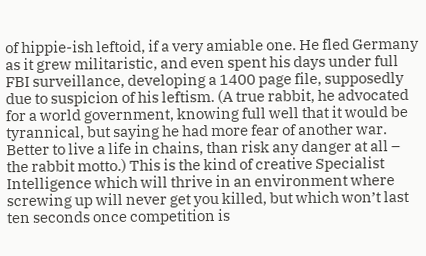of hippie-ish leftoid, if a very amiable one. He fled Germany as it grew militaristic, and even spent his days under full FBI surveillance, developing a 1400 page file, supposedly due to suspicion of his leftism. (A true rabbit, he advocated for a world government, knowing full well that it would be tyrannical, but saying he had more fear of another war. Better to live a life in chains, than risk any danger at all – the rabbit motto.) This is the kind of creative Specialist Intelligence which will thrive in an environment where screwing up will never get you killed, but which won’t last ten seconds once competition is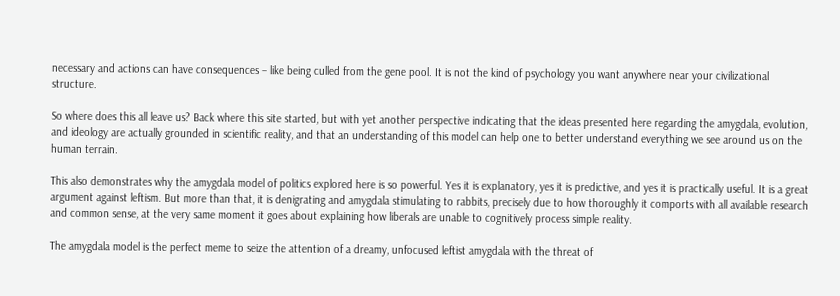necessary and actions can have consequences – like being culled from the gene pool. It is not the kind of psychology you want anywhere near your civilizational structure.

So where does this all leave us? Back where this site started, but with yet another perspective indicating that the ideas presented here regarding the amygdala, evolution, and ideology are actually grounded in scientific reality, and that an understanding of this model can help one to better understand everything we see around us on the human terrain.

This also demonstrates why the amygdala model of politics explored here is so powerful. Yes it is explanatory, yes it is predictive, and yes it is practically useful. It is a great argument against leftism. But more than that, it is denigrating and amygdala stimulating to rabbits, precisely due to how thoroughly it comports with all available research and common sense, at the very same moment it goes about explaining how liberals are unable to cognitively process simple reality.

The amygdala model is the perfect meme to seize the attention of a dreamy, unfocused leftist amygdala with the threat of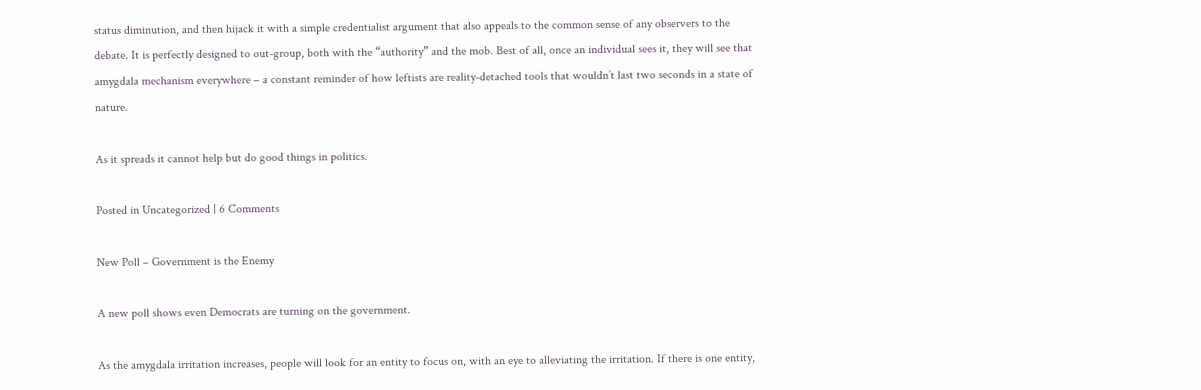status diminution, and then hijack it with a simple credentialist argument that also appeals to the common sense of any observers to the debate. It is perfectly designed to out-group, both with the “authority” and the mob. Best of all, once an individual sees it, they will see that amygdala mechanism everywhere – a constant reminder of how leftists are reality-detached tools that wouldn’t last two seconds in a state of nature.

As it spreads it cannot help but do good things in politics.

Posted in Uncategorized | 6 Comments

New Poll – Government is the Enemy

A new poll shows even Democrats are turning on the government.

As the amygdala irritation increases, people will look for an entity to focus on, with an eye to alleviating the irritation. If there is one entity,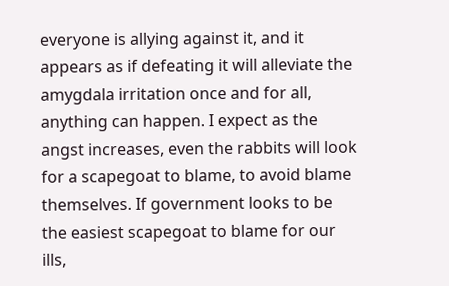everyone is allying against it, and it appears as if defeating it will alleviate the amygdala irritation once and for all, anything can happen. I expect as the angst increases, even the rabbits will look for a scapegoat to blame, to avoid blame themselves. If government looks to be the easiest scapegoat to blame for our ills,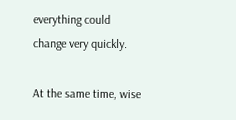everything could change very quickly.

At the same time, wise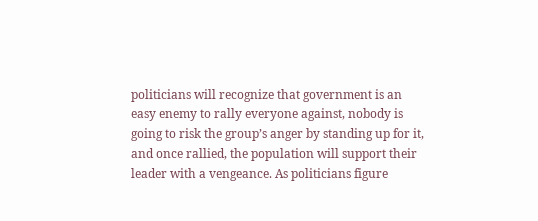politicians will recognize that government is an easy enemy to rally everyone against, nobody is going to risk the group’s anger by standing up for it, and once rallied, the population will support their leader with a vengeance. As politicians figure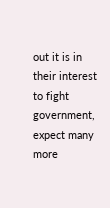out it is in their interest to fight government, expect many more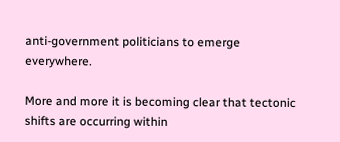anti-government politicians to emerge everywhere.

More and more it is becoming clear that tectonic shifts are occurring within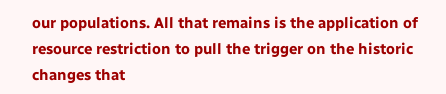our populations. All that remains is the application of resource restriction to pull the trigger on the historic changes that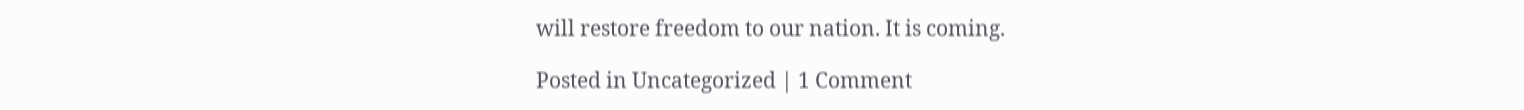will restore freedom to our nation. It is coming.

Posted in Uncategorized | 1 Comment